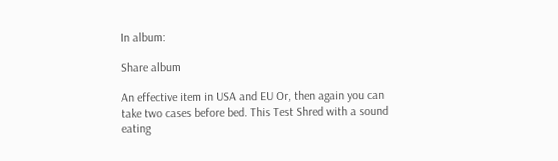In album:

Share album

An effective item in USA and EU Or, then again you can take two cases before bed. This Test Shred with a sound eating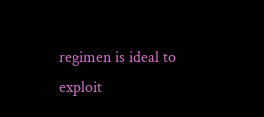regimen is ideal to exploit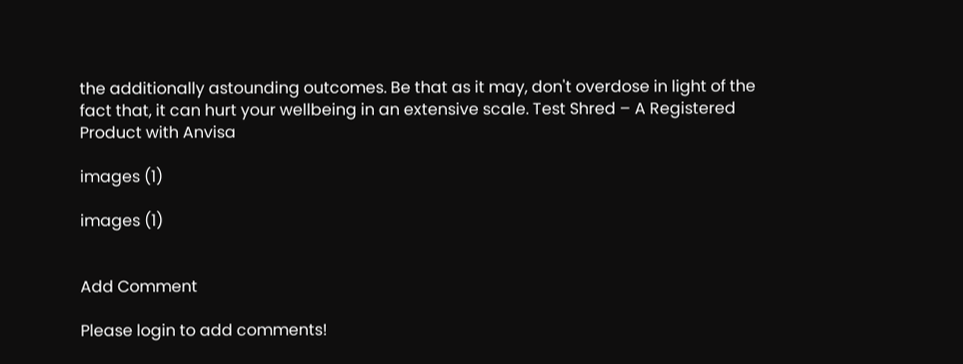the additionally astounding outcomes. Be that as it may, don't overdose in light of the fact that, it can hurt your wellbeing in an extensive scale. Test Shred – A Registered Product with Anvisa

images (1)

images (1)


Add Comment

Please login to add comments!